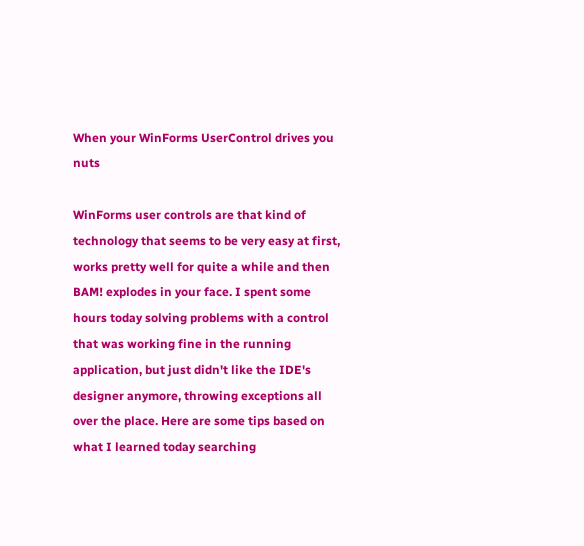When your WinForms UserControl drives you nuts

WinForms user controls are that kind of technology that seems to be very easy at first, works pretty well for quite a while and then BAM! explodes in your face. I spent some hours today solving problems with a control that was working fine in the running application, but just didn't like the IDE's designer anymore, throwing exceptions all over the place. Here are some tips based on what I learned today searching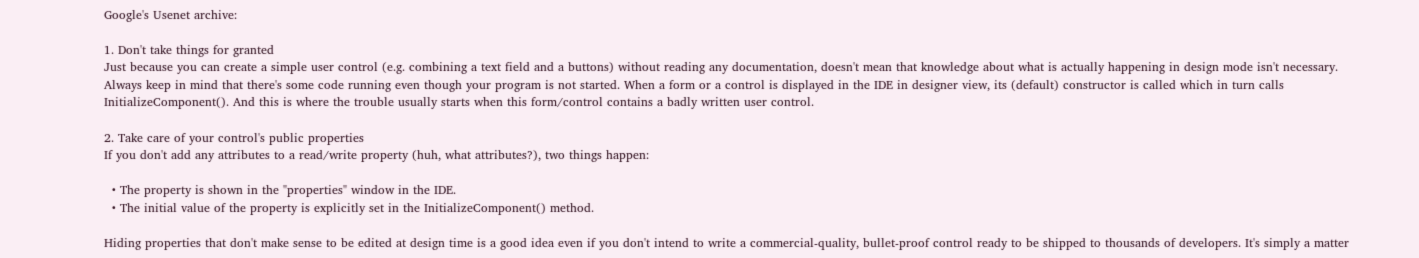Google's Usenet archive:

1. Don't take things for granted
Just because you can create a simple user control (e.g. combining a text field and a buttons) without reading any documentation, doesn't mean that knowledge about what is actually happening in design mode isn't necessary. Always keep in mind that there's some code running even though your program is not started. When a form or a control is displayed in the IDE in designer view, its (default) constructor is called which in turn calls InitializeComponent(). And this is where the trouble usually starts when this form/control contains a badly written user control.

2. Take care of your control's public properties
If you don't add any attributes to a read/write property (huh, what attributes?), two things happen:

  • The property is shown in the "properties" window in the IDE.
  • The initial value of the property is explicitly set in the InitializeComponent() method.

Hiding properties that don't make sense to be edited at design time is a good idea even if you don't intend to write a commercial-quality, bullet-proof control ready to be shipped to thousands of developers. It's simply a matter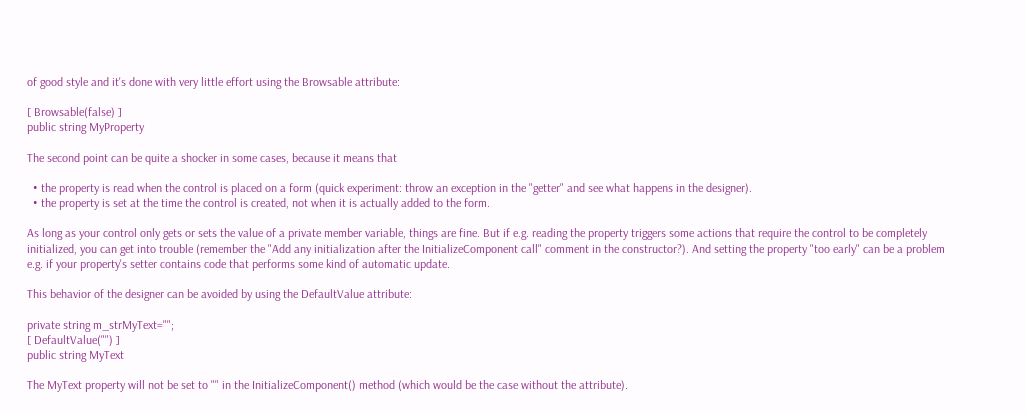of good style and it's done with very little effort using the Browsable attribute:

[ Browsable(false) ]
public string MyProperty

The second point can be quite a shocker in some cases, because it means that

  • the property is read when the control is placed on a form (quick experiment: throw an exception in the "getter" and see what happens in the designer).
  • the property is set at the time the control is created, not when it is actually added to the form.

As long as your control only gets or sets the value of a private member variable, things are fine. But if e.g. reading the property triggers some actions that require the control to be completely initialized, you can get into trouble (remember the "Add any initialization after the InitializeComponent call" comment in the constructor?). And setting the property "too early" can be a problem e.g. if your property's setter contains code that performs some kind of automatic update.

This behavior of the designer can be avoided by using the DefaultValue attribute:

private string m_strMyText="";
[ DefaultValue("") ]
public string MyText

The MyText property will not be set to "" in the InitializeComponent() method (which would be the case without the attribute).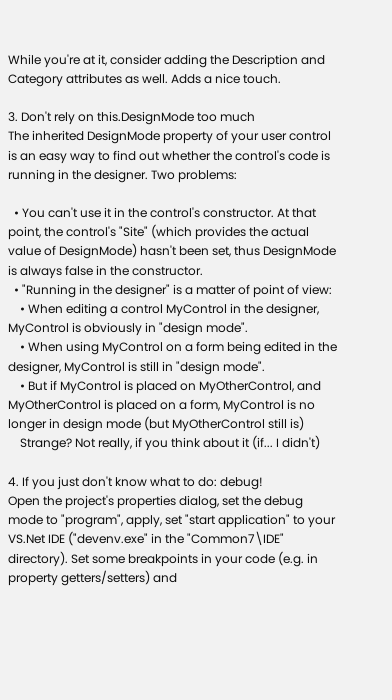While you're at it, consider adding the Description and Category attributes as well. Adds a nice touch.

3. Don't rely on this.DesignMode too much
The inherited DesignMode property of your user control is an easy way to find out whether the control's code is running in the designer. Two problems:

  • You can't use it in the control's constructor. At that point, the control's "Site" (which provides the actual value of DesignMode) hasn't been set, thus DesignMode is always false in the constructor.
  • "Running in the designer" is a matter of point of view:
    • When editing a control MyControl in the designer, MyControl is obviously in "design mode".
    • When using MyControl on a form being edited in the designer, MyControl is still in "design mode".
    • But if MyControl is placed on MyOtherControl, and MyOtherControl is placed on a form, MyControl is no longer in design mode (but MyOtherControl still is)
    Strange? Not really, if you think about it (if... I didn't)

4. If you just don't know what to do: debug!
Open the project's properties dialog, set the debug mode to "program", apply, set "start application" to your VS.Net IDE ("devenv.exe" in the "Common7\IDE" directory). Set some breakpoints in your code (e.g. in property getters/setters) and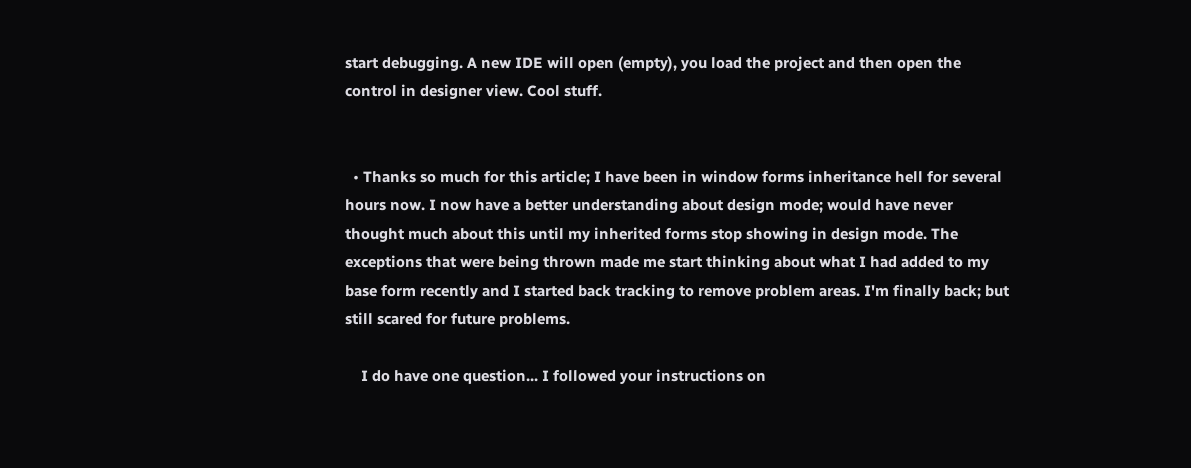start debugging. A new IDE will open (empty), you load the project and then open the control in designer view. Cool stuff.


  • Thanks so much for this article; I have been in window forms inheritance hell for several hours now. I now have a better understanding about design mode; would have never thought much about this until my inherited forms stop showing in design mode. The exceptions that were being thrown made me start thinking about what I had added to my base form recently and I started back tracking to remove problem areas. I'm finally back; but still scared for future problems.

    I do have one question... I followed your instructions on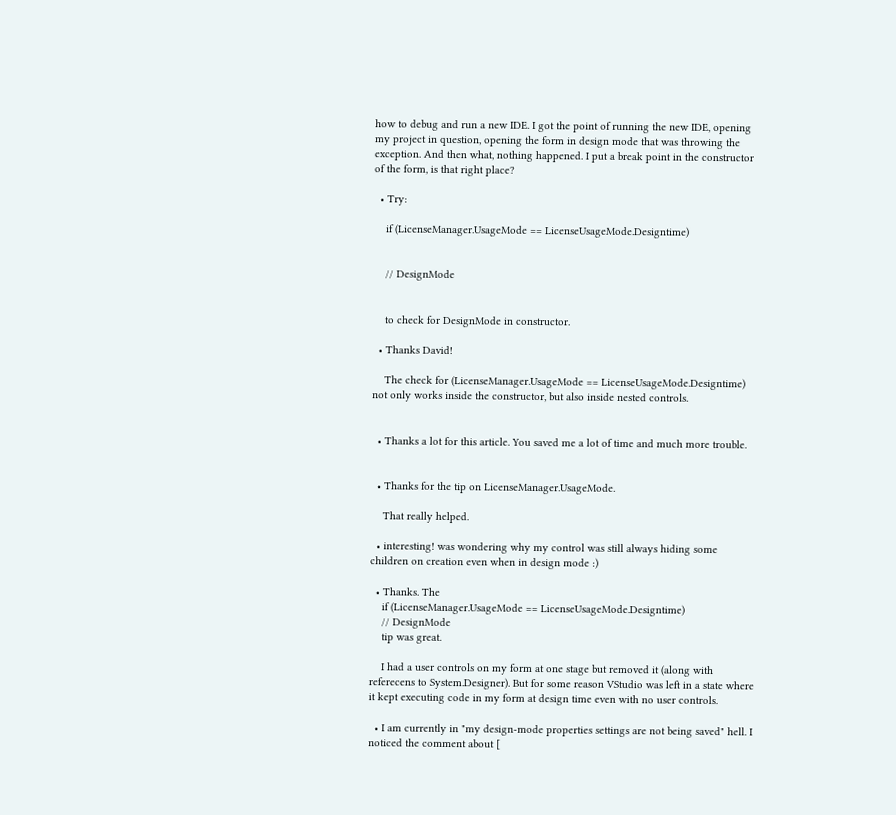how to debug and run a new IDE. I got the point of running the new IDE, opening my project in question, opening the form in design mode that was throwing the exception. And then what, nothing happened. I put a break point in the constructor of the form, is that right place?

  • Try:

    if (LicenseManager.UsageMode == LicenseUsageMode.Designtime)


    // DesignMode


    to check for DesignMode in constructor.

  • Thanks David!

    The check for (LicenseManager.UsageMode == LicenseUsageMode.Designtime) not only works inside the constructor, but also inside nested controls.


  • Thanks a lot for this article. You saved me a lot of time and much more trouble.


  • Thanks for the tip on LicenseManager.UsageMode.

    That really helped.

  • interesting! was wondering why my control was still always hiding some children on creation even when in design mode :)

  • Thanks. The
    if (LicenseManager.UsageMode == LicenseUsageMode.Designtime)
    // DesignMode
    tip was great.

    I had a user controls on my form at one stage but removed it (along with referecens to System.Designer). But for some reason VStudio was left in a state where it kept executing code in my form at design time even with no user controls.

  • I am currently in "my design-mode properties settings are not being saved" hell. I noticed the comment about [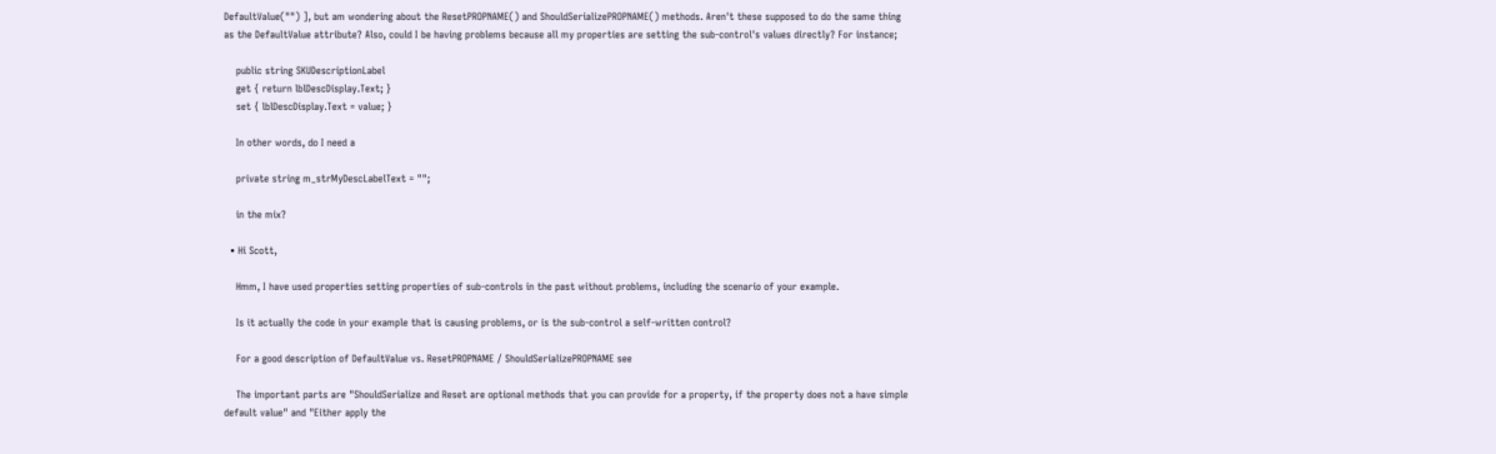DefaultValue("") ], but am wondering about the ResetPROPNAME() and ShouldSerializePROPNAME() methods. Aren't these supposed to do the same thing as the DefaultValue attribute? Also, could I be having problems because all my properties are setting the sub-control's values directly? For instance;

    public string SKUDescriptionLabel
    get { return lblDescDisplay.Text; }
    set { lblDescDisplay.Text = value; }

    In other words, do I need a

    private string m_strMyDescLabelText = "";

    in the mix?

  • Hi Scott,

    Hmm, I have used properties setting properties of sub-controls in the past without problems, including the scenario of your example.

    Is it actually the code in your example that is causing problems, or is the sub-control a self-written control?

    For a good description of DefaultValue vs. ResetPROPNAME / ShouldSerializePROPNAME see

    The important parts are "ShouldSerialize and Reset are optional methods that you can provide for a property, if the property does not a have simple default value" and "Either apply the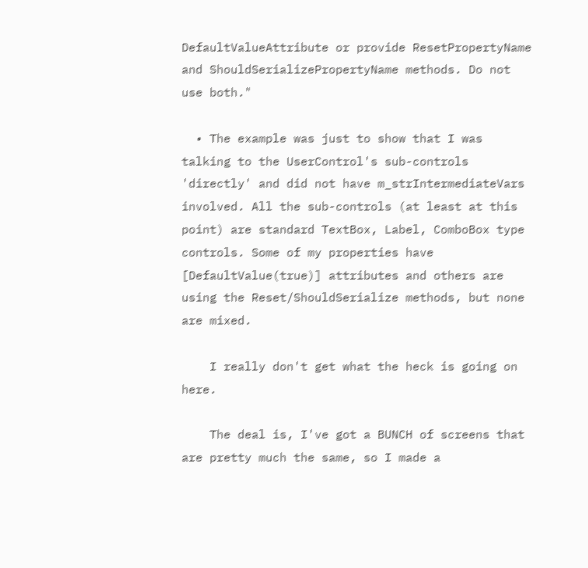DefaultValueAttribute or provide ResetPropertyName and ShouldSerializePropertyName methods. Do not use both."

  • The example was just to show that I was talking to the UserControl's sub-controls 'directly' and did not have m_strIntermediateVars involved. All the sub-controls (at least at this point) are standard TextBox, Label, ComboBox type controls. Some of my properties have [DefaultValue(true)] attributes and others are using the Reset/ShouldSerialize methods, but none are mixed.

    I really don't get what the heck is going on here.

    The deal is, I've got a BUNCH of screens that are pretty much the same, so I made a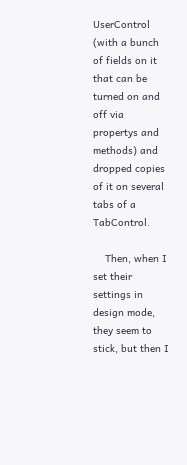UserControl (with a bunch of fields on it that can be turned on and off via propertys and methods) and dropped copies of it on several tabs of a TabControl.

    Then, when I set their settings in design mode, they seem to stick, but then I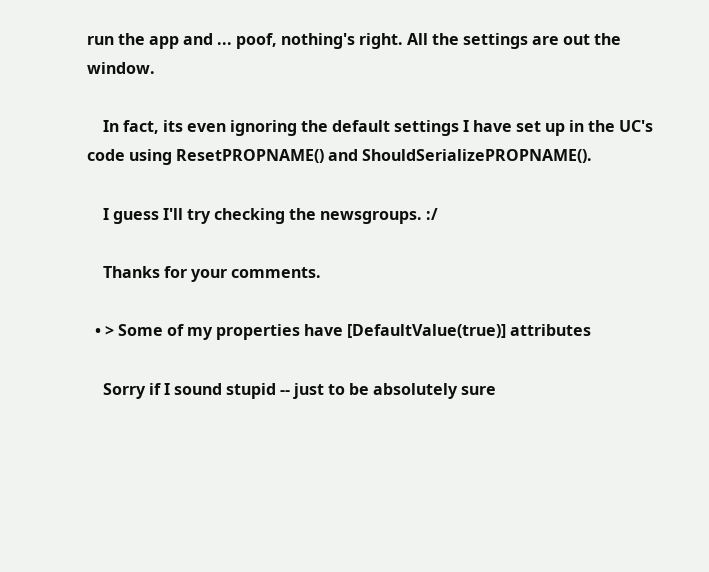run the app and ... poof, nothing's right. All the settings are out the window.

    In fact, its even ignoring the default settings I have set up in the UC's code using ResetPROPNAME() and ShouldSerializePROPNAME().

    I guess I'll try checking the newsgroups. :/

    Thanks for your comments.

  • > Some of my properties have [DefaultValue(true)] attributes

    Sorry if I sound stupid -- just to be absolutely sure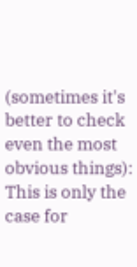(sometimes it's better to check even the most obvious things): This is only the case for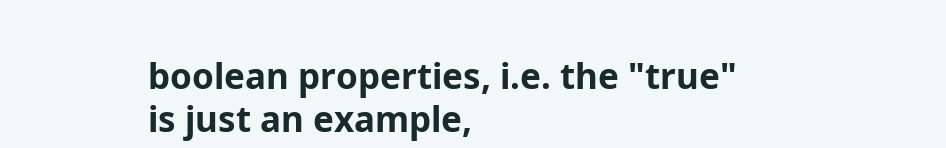boolean properties, i.e. the "true" is just an example,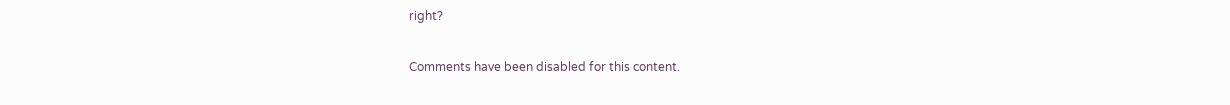right?

Comments have been disabled for this content.